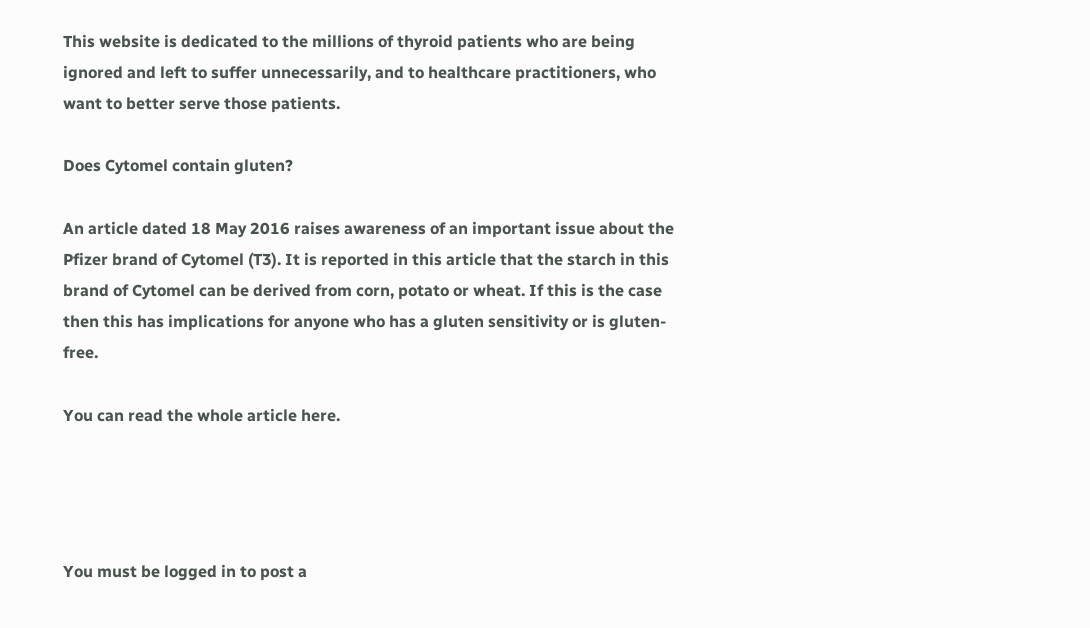This website is dedicated to the millions of thyroid patients who are being ignored and left to suffer unnecessarily, and to healthcare practitioners, who want to better serve those patients.

Does Cytomel contain gluten?

An article dated 18 May 2016 raises awareness of an important issue about the Pfizer brand of Cytomel (T3). It is reported in this article that the starch in this brand of Cytomel can be derived from corn, potato or wheat. If this is the case then this has implications for anyone who has a gluten sensitivity or is gluten-free.

You can read the whole article here.




You must be logged in to post a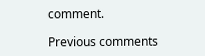comment.

Previous comments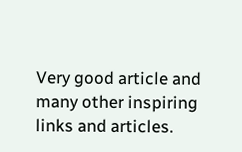Very good article and many other inspiring links and articles.